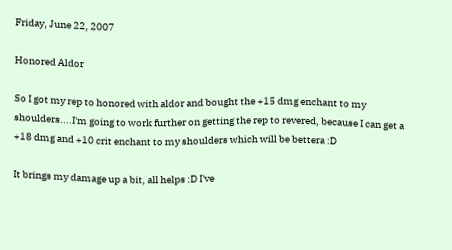Friday, June 22, 2007

Honored Aldor

So I got my rep to honored with aldor and bought the +15 dmg enchant to my shoulders....I'm going to work further on getting the rep to revered, because I can get a +18 dmg and +10 crit enchant to my shoulders which will be bettera :D

It brings my damage up a bit, all helps :D I've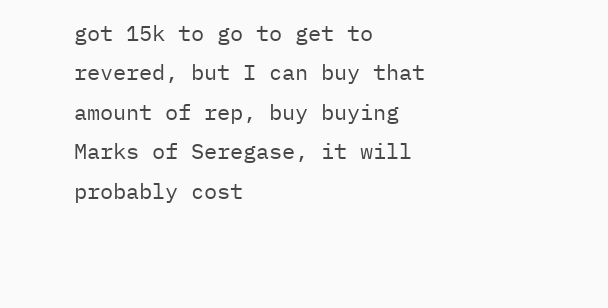got 15k to go to get to revered, but I can buy that amount of rep, buy buying Marks of Seregase, it will probably cost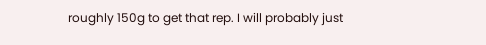roughly 150g to get that rep. I will probably just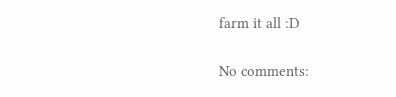farm it all :D

No comments: